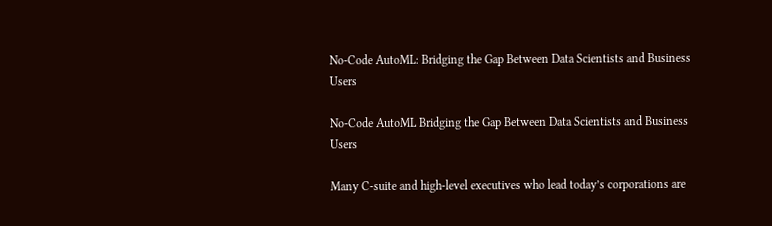No-Code AutoML: Bridging the Gap Between Data Scientists and Business Users

No-Code AutoML Bridging the Gap Between Data Scientists and Business Users

Many C-suite and high-level executives who lead today’s corporations are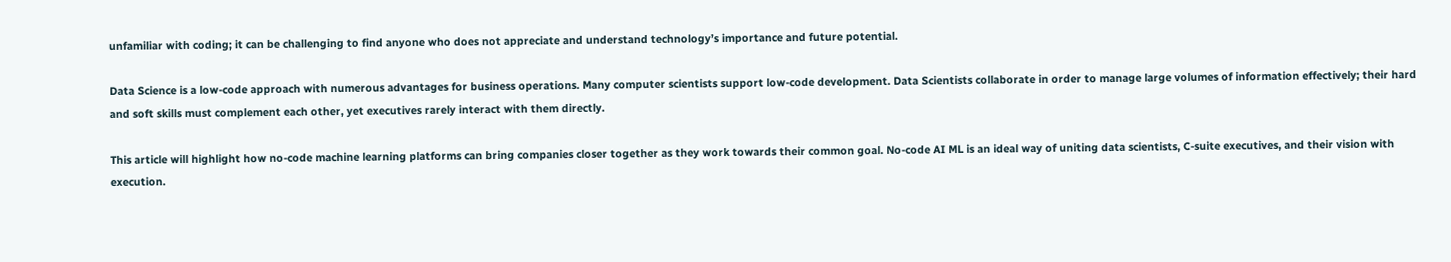unfamiliar with coding; it can be challenging to find anyone who does not appreciate and understand technology’s importance and future potential.

Data Science is a low-code approach with numerous advantages for business operations. Many computer scientists support low-code development. Data Scientists collaborate in order to manage large volumes of information effectively; their hard and soft skills must complement each other, yet executives rarely interact with them directly.

This article will highlight how no-code machine learning platforms can bring companies closer together as they work towards their common goal. No-code AI ML is an ideal way of uniting data scientists, C-suite executives, and their vision with execution.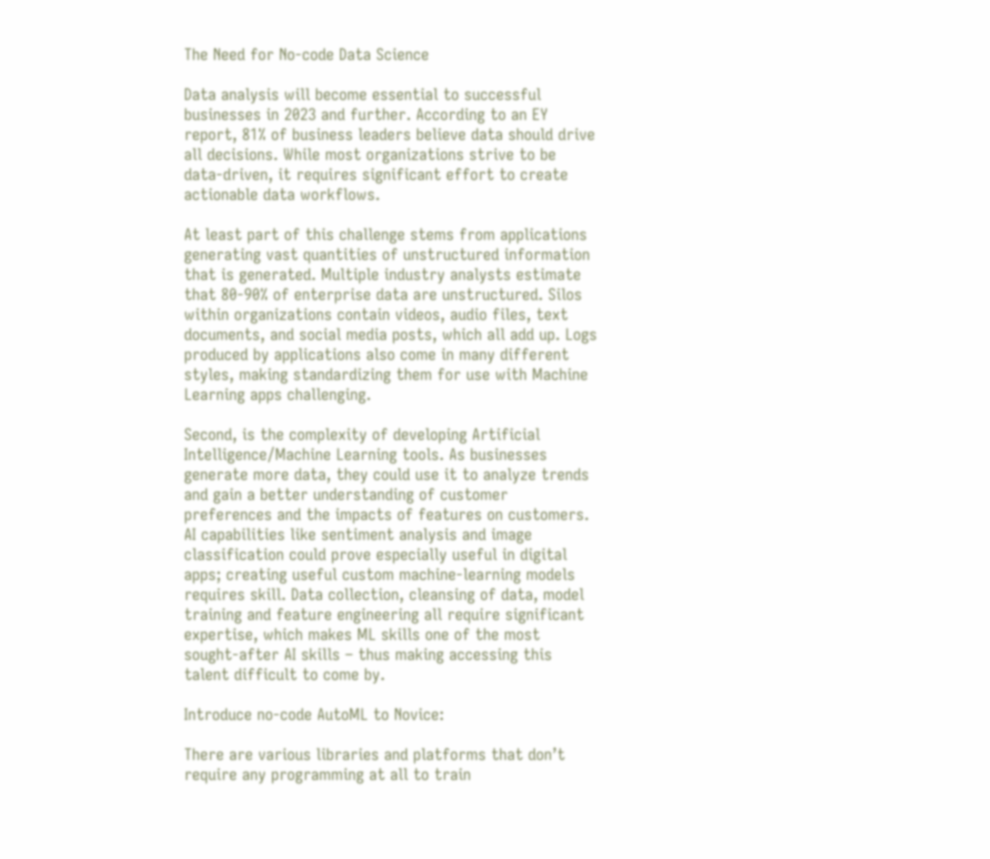The Need for No-code Data Science

Data analysis will become essential to successful businesses in 2023 and further. According to an EY report, 81% of business leaders believe data should drive all decisions. While most organizations strive to be data-driven, it requires significant effort to create actionable data workflows.

At least part of this challenge stems from applications generating vast quantities of unstructured information that is generated. Multiple industry analysts estimate that 80-90% of enterprise data are unstructured. Silos within organizations contain videos, audio files, text documents, and social media posts, which all add up. Logs produced by applications also come in many different styles, making standardizing them for use with Machine Learning apps challenging.

Second, is the complexity of developing Artificial Intelligence/Machine Learning tools. As businesses generate more data, they could use it to analyze trends and gain a better understanding of customer preferences and the impacts of features on customers. AI capabilities like sentiment analysis and image classification could prove especially useful in digital apps; creating useful custom machine-learning models requires skill. Data collection, cleansing of data, model training and feature engineering all require significant expertise, which makes ML skills one of the most sought-after AI skills – thus making accessing this talent difficult to come by.

Introduce no-code AutoML to Novice:

There are various libraries and platforms that don’t require any programming at all to train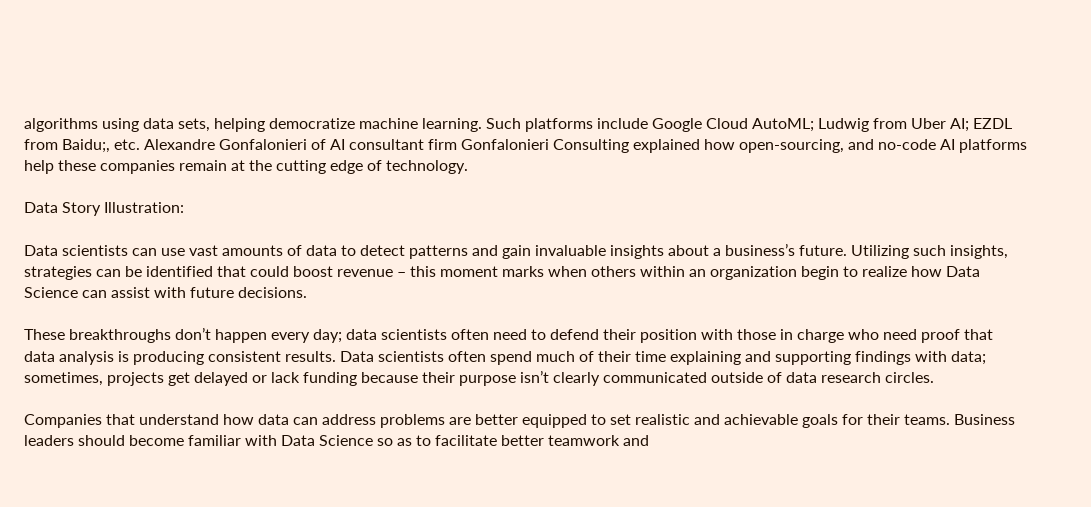algorithms using data sets, helping democratize machine learning. Such platforms include Google Cloud AutoML; Ludwig from Uber AI; EZDL from Baidu;, etc. Alexandre Gonfalonieri of AI consultant firm Gonfalonieri Consulting explained how open-sourcing, and no-code AI platforms help these companies remain at the cutting edge of technology.

Data Story Illustration:

Data scientists can use vast amounts of data to detect patterns and gain invaluable insights about a business’s future. Utilizing such insights, strategies can be identified that could boost revenue – this moment marks when others within an organization begin to realize how Data Science can assist with future decisions.

These breakthroughs don’t happen every day; data scientists often need to defend their position with those in charge who need proof that data analysis is producing consistent results. Data scientists often spend much of their time explaining and supporting findings with data; sometimes, projects get delayed or lack funding because their purpose isn’t clearly communicated outside of data research circles.

Companies that understand how data can address problems are better equipped to set realistic and achievable goals for their teams. Business leaders should become familiar with Data Science so as to facilitate better teamwork and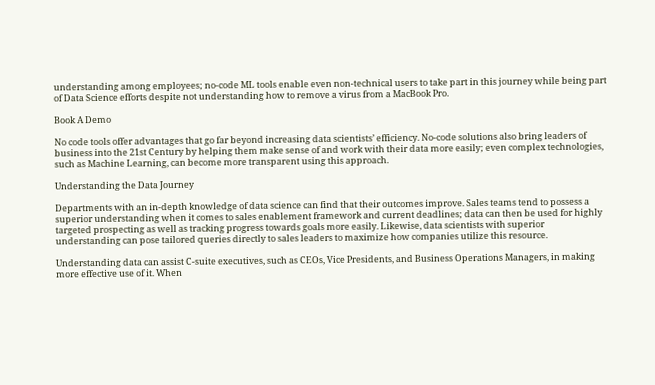understanding among employees; no-code ML tools enable even non-technical users to take part in this journey while being part of Data Science efforts despite not understanding how to remove a virus from a MacBook Pro.

Book A Demo

No code tools offer advantages that go far beyond increasing data scientists’ efficiency. No-code solutions also bring leaders of business into the 21st Century by helping them make sense of and work with their data more easily; even complex technologies, such as Machine Learning, can become more transparent using this approach.

Understanding the Data Journey

Departments with an in-depth knowledge of data science can find that their outcomes improve. Sales teams tend to possess a superior understanding when it comes to sales enablement framework and current deadlines; data can then be used for highly targeted prospecting as well as tracking progress towards goals more easily. Likewise, data scientists with superior understanding can pose tailored queries directly to sales leaders to maximize how companies utilize this resource.

Understanding data can assist C-suite executives, such as CEOs, Vice Presidents, and Business Operations Managers, in making more effective use of it. When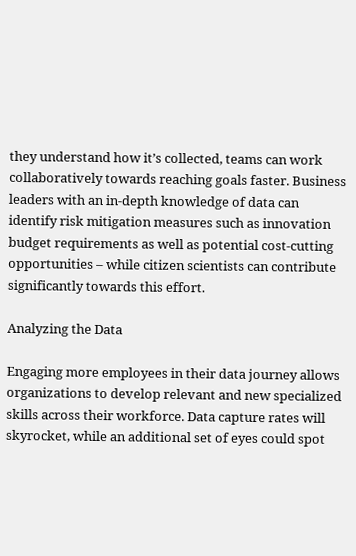they understand how it’s collected, teams can work collaboratively towards reaching goals faster. Business leaders with an in-depth knowledge of data can identify risk mitigation measures such as innovation budget requirements as well as potential cost-cutting opportunities – while citizen scientists can contribute significantly towards this effort.

Analyzing the Data

Engaging more employees in their data journey allows organizations to develop relevant and new specialized skills across their workforce. Data capture rates will skyrocket, while an additional set of eyes could spot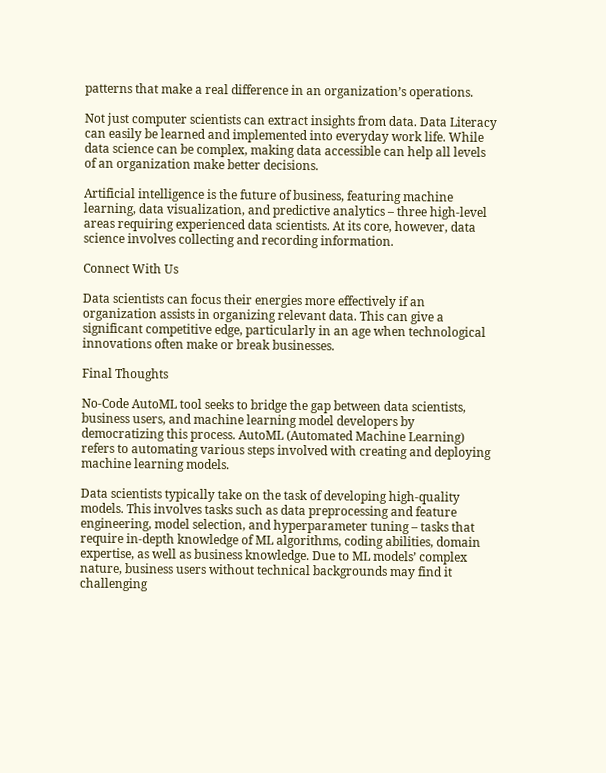patterns that make a real difference in an organization’s operations.

Not just computer scientists can extract insights from data. Data Literacy can easily be learned and implemented into everyday work life. While data science can be complex, making data accessible can help all levels of an organization make better decisions.

Artificial intelligence is the future of business, featuring machine learning, data visualization, and predictive analytics – three high-level areas requiring experienced data scientists. At its core, however, data science involves collecting and recording information.

Connect With Us

Data scientists can focus their energies more effectively if an organization assists in organizing relevant data. This can give a significant competitive edge, particularly in an age when technological innovations often make or break businesses.

Final Thoughts

No-Code AutoML tool seeks to bridge the gap between data scientists, business users, and machine learning model developers by democratizing this process. AutoML (Automated Machine Learning) refers to automating various steps involved with creating and deploying machine learning models.

Data scientists typically take on the task of developing high-quality models. This involves tasks such as data preprocessing and feature engineering, model selection, and hyperparameter tuning – tasks that require in-depth knowledge of ML algorithms, coding abilities, domain expertise, as well as business knowledge. Due to ML models’ complex nature, business users without technical backgrounds may find it challenging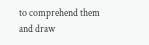to comprehend them and draw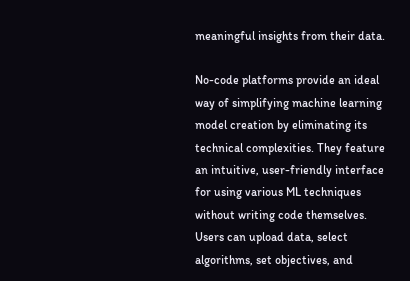meaningful insights from their data.

No-code platforms provide an ideal way of simplifying machine learning model creation by eliminating its technical complexities. They feature an intuitive, user-friendly interface for using various ML techniques without writing code themselves. Users can upload data, select algorithms, set objectives, and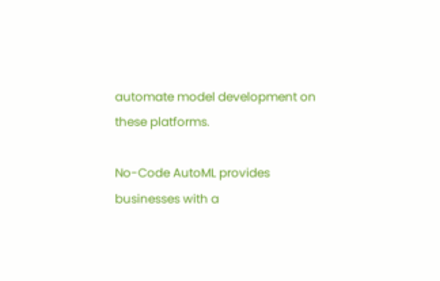automate model development on these platforms.

No-Code AutoML provides businesses with a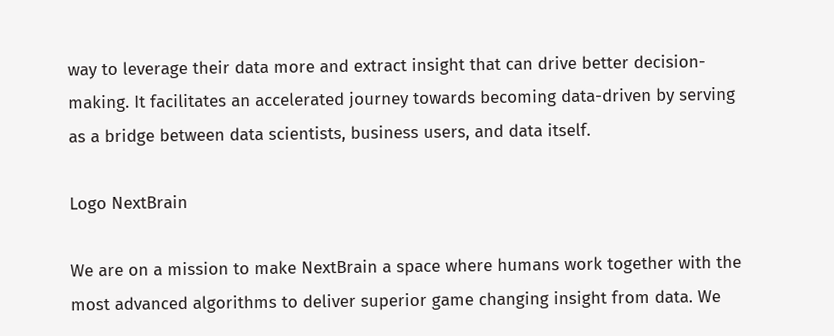way to leverage their data more and extract insight that can drive better decision-making. It facilitates an accelerated journey towards becoming data-driven by serving as a bridge between data scientists, business users, and data itself.

Logo NextBrain

We are on a mission to make NextBrain a space where humans work together with the most advanced algorithms to deliver superior game changing insight from data. We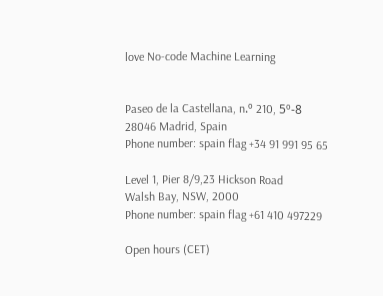love No-code Machine Learning


Paseo de la Castellana, n.º 210, 5º-8
28046 Madrid, Spain
Phone number: spain flag +34 91 991 95 65

Level 1, Pier 8/9,23 Hickson Road
Walsh Bay, NSW, 2000
Phone number: spain flag +61 410 497229

Open hours (CET)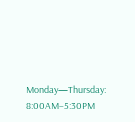Monday—Thursday: 8:00AM–5:30PM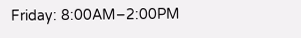Friday: 8:00AM–2:00PM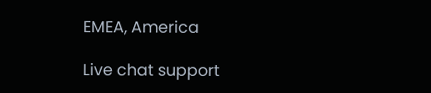EMEA, America

Live chat support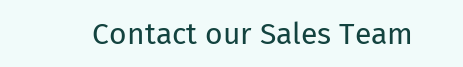Contact our Sales Team